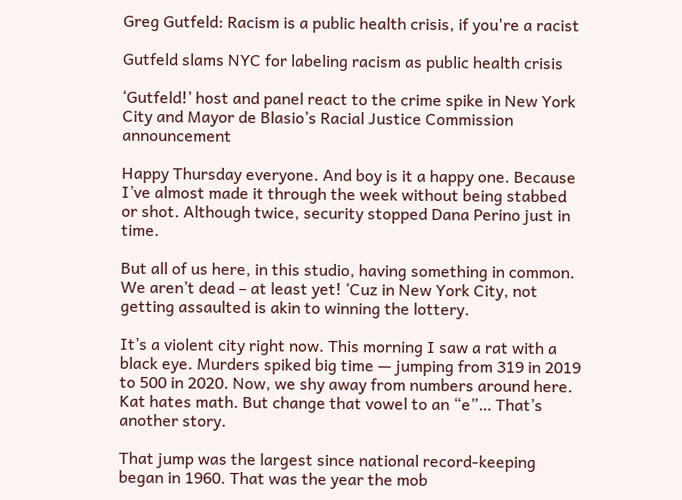Greg Gutfeld: Racism is a public health crisis, if you're a racist

Gutfeld slams NYC for labeling racism as public health crisis

‘Gutfeld!’ host and panel react to the crime spike in New York City and Mayor de Blasio’s Racial Justice Commission announcement

Happy Thursday everyone. And boy is it a happy one. Because I’ve almost made it through the week without being stabbed or shot. Although twice, security stopped Dana Perino just in time.

But all of us here, in this studio, having something in common. We aren’t dead – at least yet! ‘Cuz in New York City, not getting assaulted is akin to winning the lottery.

It’s a violent city right now. This morning I saw a rat with a black eye. Murders spiked big time — jumping from 319 in 2019 to 500 in 2020. Now, we shy away from numbers around here. Kat hates math. But change that vowel to an “e”… That’s another story.

That jump was the largest since national record-keeping began in 1960. That was the year the mob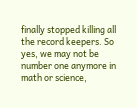finally stopped killing all the record keepers. So yes, we may not be number one anymore in math or science,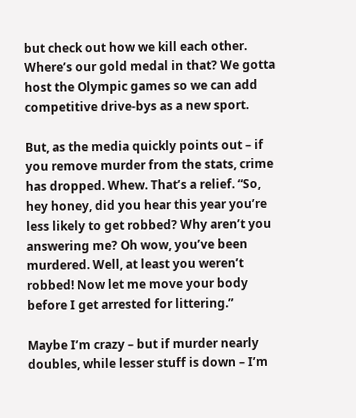but check out how we kill each other. Where’s our gold medal in that? We gotta host the Olympic games so we can add competitive drive-bys as a new sport.

But, as the media quickly points out – if you remove murder from the stats, crime has dropped. Whew. That’s a relief. “So, hey honey, did you hear this year you’re less likely to get robbed? Why aren’t you answering me? Oh wow, you’ve been murdered. Well, at least you weren’t robbed! Now let me move your body before I get arrested for littering.”

Maybe I’m crazy – but if murder nearly doubles, while lesser stuff is down – I’m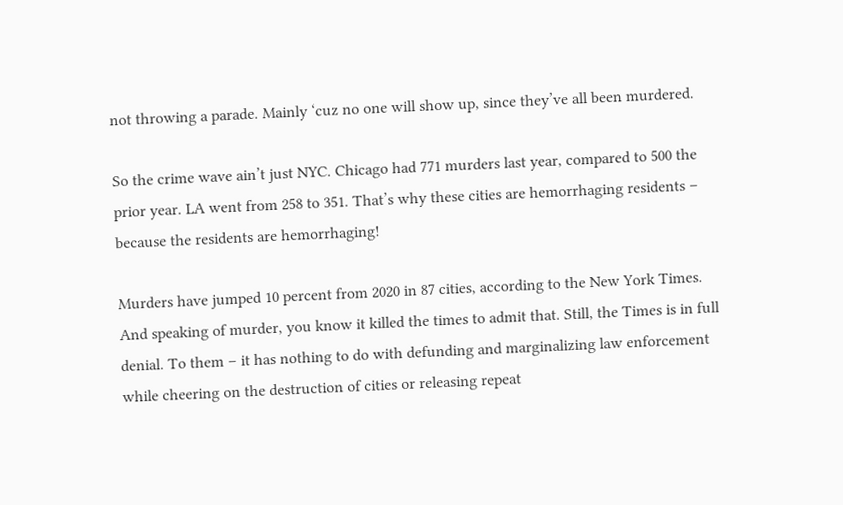not throwing a parade. Mainly ‘cuz no one will show up, since they’ve all been murdered.

So the crime wave ain’t just NYC. Chicago had 771 murders last year, compared to 500 the prior year. LA went from 258 to 351. That’s why these cities are hemorrhaging residents – because the residents are hemorrhaging!

Murders have jumped 10 percent from 2020 in 87 cities, according to the New York Times. And speaking of murder, you know it killed the times to admit that. Still, the Times is in full denial. To them – it has nothing to do with defunding and marginalizing law enforcement while cheering on the destruction of cities or releasing repeat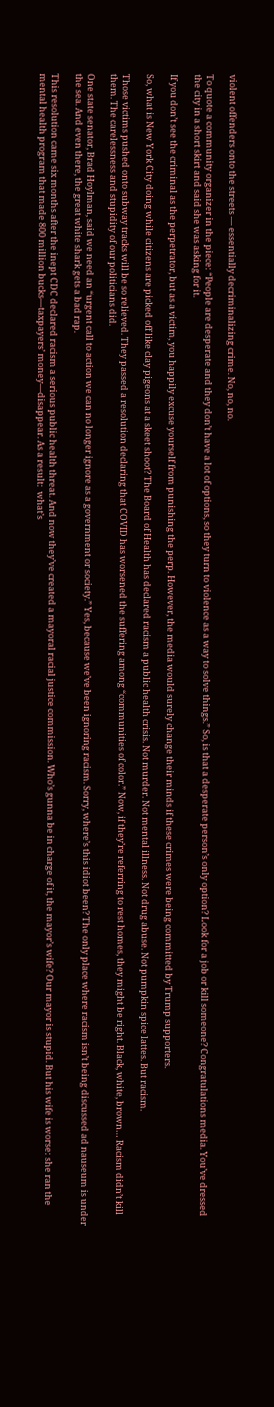violent offenders onto the streets — essentially decriminalizing crime. No, no, no.

To quote a community organizer in the piece: “People are desperate and they don’t have a lot of options, so they turn to violence as a way to solve things.” So, is that a desperate person’s only option? Look for a job or kill someone? Congratulations media. You’ve dressed the city in a short skirt and said she was asking for it.

If you don’t see the criminal as the perpetrator, but as a victim, you happily excuse yourself from punishing the perp. However, the media would surely change their minds if these crimes were being committed by Trump supporters.

So, what is New York City doing while citizens are picked off like clay pigeons at a skeet shoot? The Board of Health has declared racism a public health crisis. Not murder. Not mental illness. Not drug abuse. Not pumpkin spice lattes. But racism.

Those victims pushed onto subway tracks will be so relieved. They passed a resolution declaring that COVID has worsened the suffering among “communities of color.” Now, if they’re referring to rest homes, they might be right. Black, white, brown… Racism didn’t kill them. The carelessness and stupidity of our politicians did.

One state senator, Brad Hoylman, said we need an “urgent call to action we can no longer ignore as a government or society.” Yes, because we’ve been ignoring racism. Sorry, where’s this idiot been? The only place where racism isn’t being discussed ad nauseum is under the sea. And even there, the great white shark gets a bad rap.

This resolution came six months after the inept CDC declared racism a serious public health threat. And now they’ve created a mayoral racial justice commission. Who’s gunna be in charge of it, the mayor’s wife? Our mayor is stupid. But his wife is worse: she ran the mental health program that made 800 million bucks—taxpayers’ money—disappear. As a result:  what’s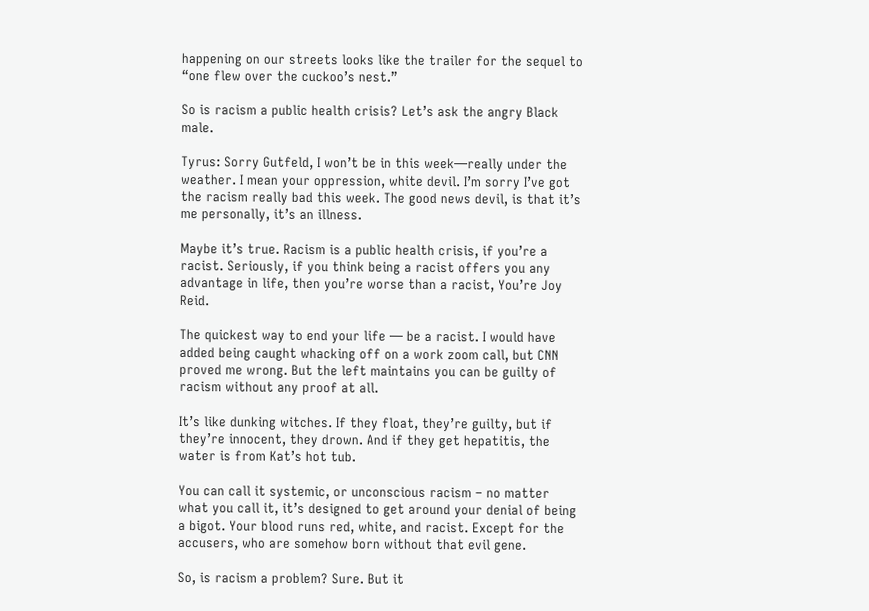happening on our streets looks like the trailer for the sequel to “one flew over the cuckoo’s nest.”

So is racism a public health crisis? Let’s ask the angry Black male.

Tyrus: Sorry Gutfeld, I won’t be in this week—really under the weather. I mean your oppression, white devil. I’m sorry I’ve got the racism really bad this week. The good news devil, is that it’s me personally, it’s an illness.

Maybe it’s true. Racism is a public health crisis, if you’re a racist. Seriously, if you think being a racist offers you any advantage in life, then you’re worse than a racist, You’re Joy Reid.

The quickest way to end your life — be a racist. I would have added being caught whacking off on a work zoom call, but CNN proved me wrong. But the left maintains you can be guilty of racism without any proof at all.

It’s like dunking witches. If they float, they’re guilty, but if they’re innocent, they drown. And if they get hepatitis, the water is from Kat’s hot tub.

You can call it systemic, or unconscious racism – no matter what you call it, it’s designed to get around your denial of being a bigot. Your blood runs red, white, and racist. Except for the accusers, who are somehow born without that evil gene.

So, is racism a problem? Sure. But it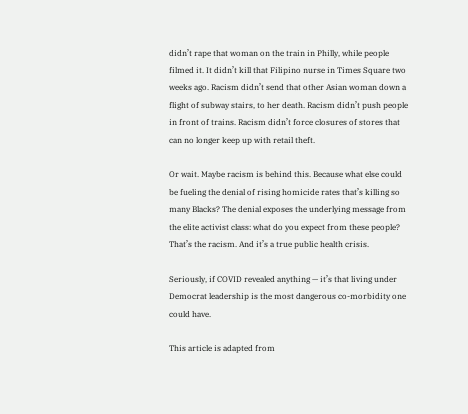didn’t rape that woman on the train in Philly, while people filmed it. It didn’t kill that Filipino nurse in Times Square two weeks ago. Racism didn’t send that other Asian woman down a flight of subway stairs, to her death. Racism didn’t push people in front of trains. Racism didn’t force closures of stores that can no longer keep up with retail theft.

Or wait. Maybe racism is behind this. Because what else could be fueling the denial of rising homicide rates that’s killing so many Blacks? The denial exposes the underlying message from the elite activist class: what do you expect from these people? That’s the racism. And it’s a true public health crisis.

Seriously, if COVID revealed anything — it’s that living under Democrat leadership is the most dangerous co-morbidity one could have.

This article is adapted from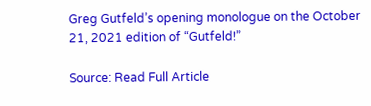Greg Gutfeld’s opening monologue on the October 21, 2021 edition of “Gutfeld!”

Source: Read Full Article